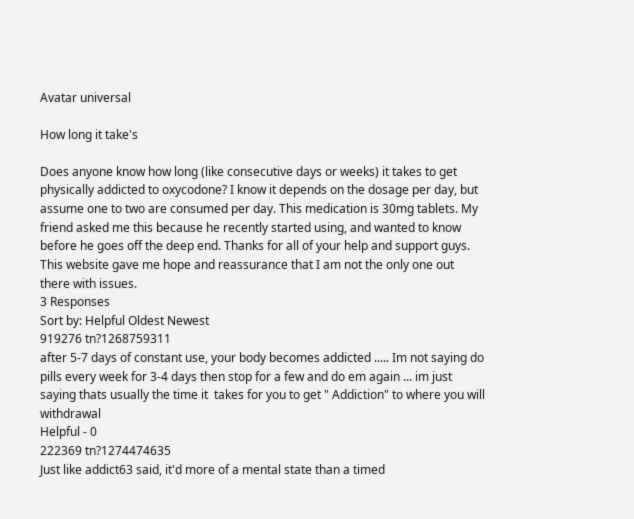Avatar universal

How long it take's

Does anyone know how long (like consecutive days or weeks) it takes to get physically addicted to oxycodone? I know it depends on the dosage per day, but assume one to two are consumed per day. This medication is 30mg tablets. My friend asked me this because he recently started using, and wanted to know before he goes off the deep end. Thanks for all of your help and support guys. This website gave me hope and reassurance that I am not the only one out there with issues.
3 Responses
Sort by: Helpful Oldest Newest
919276 tn?1268759311
after 5-7 days of constant use, your body becomes addicted ..... Im not saying do pills every week for 3-4 days then stop for a few and do em again ... im just saying thats usually the time it  takes for you to get " Addiction" to where you will withdrawal
Helpful - 0
222369 tn?1274474635
Just like addict63 said, it'd more of a mental state than a timed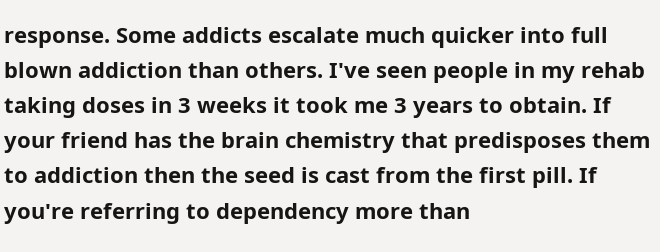response. Some addicts escalate much quicker into full blown addiction than others. I've seen people in my rehab taking doses in 3 weeks it took me 3 years to obtain. If your friend has the brain chemistry that predisposes them to addiction then the seed is cast from the first pill. If you're referring to dependency more than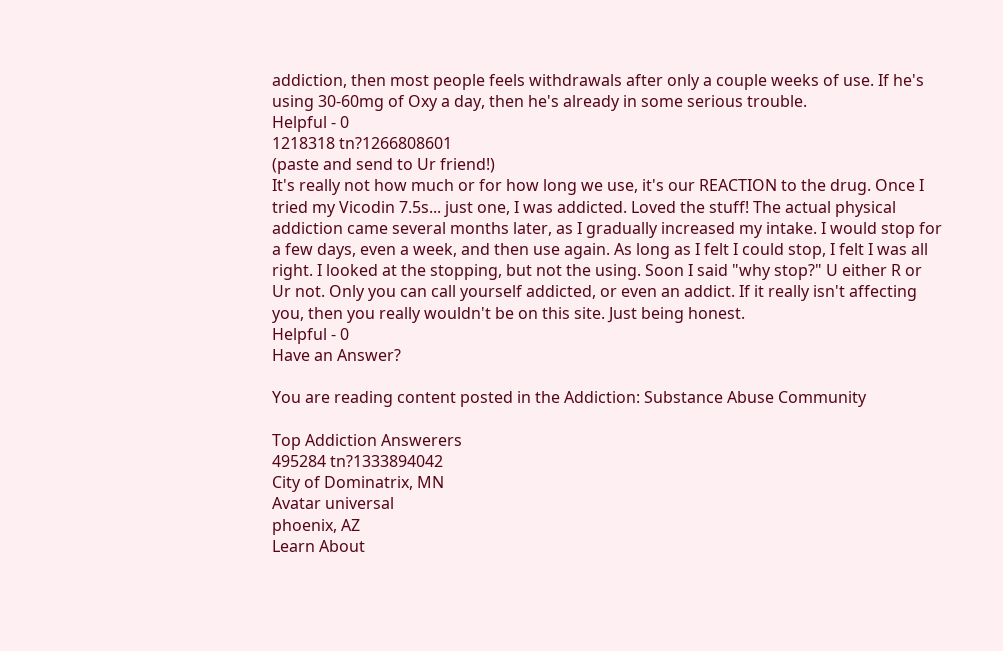addiction, then most people feels withdrawals after only a couple weeks of use. If he's using 30-60mg of Oxy a day, then he's already in some serious trouble.
Helpful - 0
1218318 tn?1266808601
(paste and send to Ur friend!)
It's really not how much or for how long we use, it's our REACTION to the drug. Once I tried my Vicodin 7.5s... just one, I was addicted. Loved the stuff! The actual physical addiction came several months later, as I gradually increased my intake. I would stop for a few days, even a week, and then use again. As long as I felt I could stop, I felt I was all right. I looked at the stopping, but not the using. Soon I said "why stop?" U either R or Ur not. Only you can call yourself addicted, or even an addict. If it really isn't affecting you, then you really wouldn't be on this site. Just being honest.
Helpful - 0
Have an Answer?

You are reading content posted in the Addiction: Substance Abuse Community

Top Addiction Answerers
495284 tn?1333894042
City of Dominatrix, MN
Avatar universal
phoenix, AZ
Learn About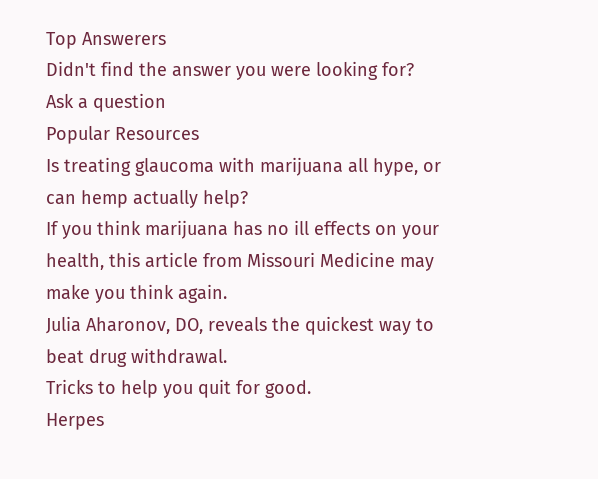Top Answerers
Didn't find the answer you were looking for?
Ask a question
Popular Resources
Is treating glaucoma with marijuana all hype, or can hemp actually help?
If you think marijuana has no ill effects on your health, this article from Missouri Medicine may make you think again.
Julia Aharonov, DO, reveals the quickest way to beat drug withdrawal.
Tricks to help you quit for good.
Herpes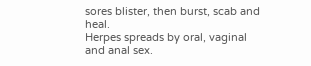sores blister, then burst, scab and heal.
Herpes spreads by oral, vaginal and anal sex.